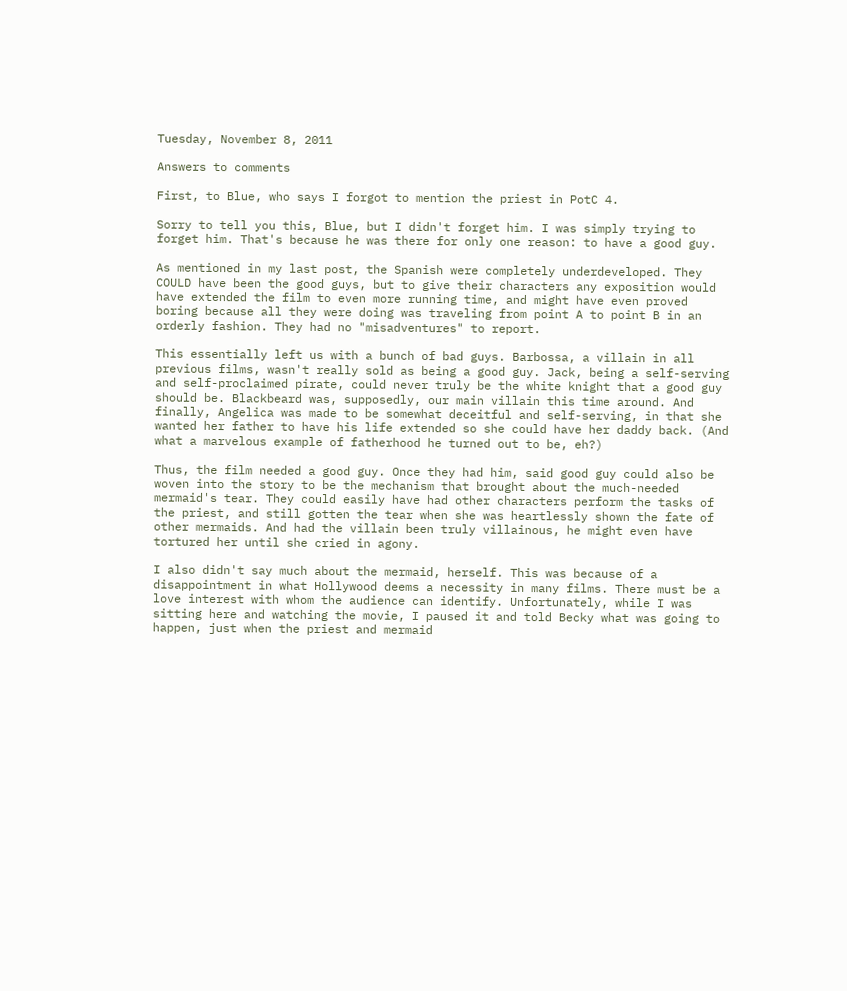Tuesday, November 8, 2011

Answers to comments

First, to Blue, who says I forgot to mention the priest in PotC 4.

Sorry to tell you this, Blue, but I didn't forget him. I was simply trying to forget him. That's because he was there for only one reason: to have a good guy.

As mentioned in my last post, the Spanish were completely underdeveloped. They COULD have been the good guys, but to give their characters any exposition would have extended the film to even more running time, and might have even proved boring because all they were doing was traveling from point A to point B in an orderly fashion. They had no "misadventures" to report.

This essentially left us with a bunch of bad guys. Barbossa, a villain in all previous films, wasn't really sold as being a good guy. Jack, being a self-serving and self-proclaimed pirate, could never truly be the white knight that a good guy should be. Blackbeard was, supposedly, our main villain this time around. And finally, Angelica was made to be somewhat deceitful and self-serving, in that she wanted her father to have his life extended so she could have her daddy back. (And what a marvelous example of fatherhood he turned out to be, eh?)

Thus, the film needed a good guy. Once they had him, said good guy could also be woven into the story to be the mechanism that brought about the much-needed mermaid's tear. They could easily have had other characters perform the tasks of the priest, and still gotten the tear when she was heartlessly shown the fate of other mermaids. And had the villain been truly villainous, he might even have tortured her until she cried in agony.

I also didn't say much about the mermaid, herself. This was because of a disappointment in what Hollywood deems a necessity in many films. There must be a love interest with whom the audience can identify. Unfortunately, while I was sitting here and watching the movie, I paused it and told Becky what was going to happen, just when the priest and mermaid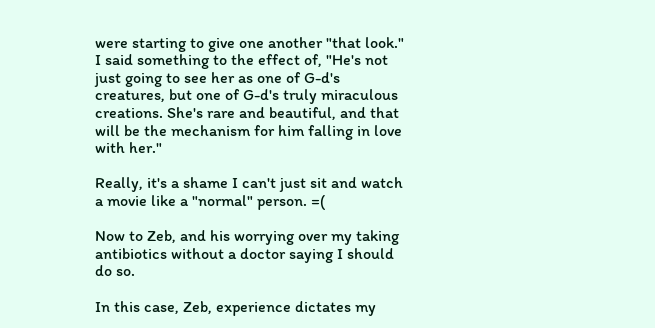were starting to give one another "that look." I said something to the effect of, "He's not just going to see her as one of G-d's creatures, but one of G-d's truly miraculous creations. She's rare and beautiful, and that will be the mechanism for him falling in love with her."

Really, it's a shame I can't just sit and watch a movie like a "normal" person. =(

Now to Zeb, and his worrying over my taking antibiotics without a doctor saying I should do so.

In this case, Zeb, experience dictates my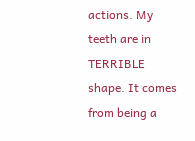actions. My teeth are in TERRIBLE shape. It comes from being a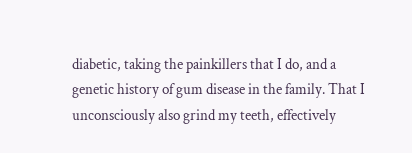diabetic, taking the painkillers that I do, and a genetic history of gum disease in the family. That I unconsciously also grind my teeth, effectively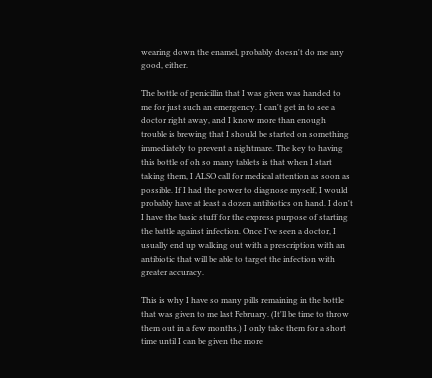wearing down the enamel, probably doesn't do me any good, either.

The bottle of penicillin that I was given was handed to me for just such an emergency. I can't get in to see a doctor right away, and I know more than enough trouble is brewing that I should be started on something immediately to prevent a nightmare. The key to having this bottle of oh so many tablets is that when I start taking them, I ALSO call for medical attention as soon as possible. If I had the power to diagnose myself, I would probably have at least a dozen antibiotics on hand. I don't I have the basic stuff for the express purpose of starting the battle against infection. Once I've seen a doctor, I usually end up walking out with a prescription with an antibiotic that will be able to target the infection with greater accuracy.

This is why I have so many pills remaining in the bottle that was given to me last February. (It'll be time to throw them out in a few months.) I only take them for a short time until I can be given the more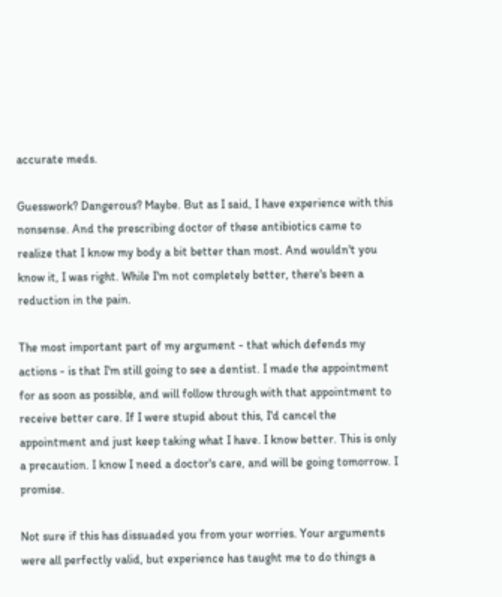accurate meds.

Guesswork? Dangerous? Maybe. But as I said, I have experience with this nonsense. And the prescribing doctor of these antibiotics came to realize that I know my body a bit better than most. And wouldn't you know it, I was right. While I'm not completely better, there's been a reduction in the pain.

The most important part of my argument - that which defends my actions - is that I'm still going to see a dentist. I made the appointment for as soon as possible, and will follow through with that appointment to receive better care. If I were stupid about this, I'd cancel the appointment and just keep taking what I have. I know better. This is only a precaution. I know I need a doctor's care, and will be going tomorrow. I promise.

Not sure if this has dissuaded you from your worries. Your arguments were all perfectly valid, but experience has taught me to do things a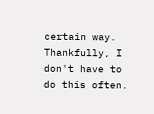certain way. Thankfully, I don't have to do this often.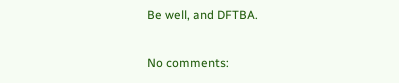Be well, and DFTBA.

No comments: